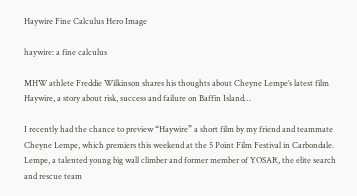Haywire Fine Calculus Hero Image

haywire: a fine calculus

MHW athlete Freddie Wilkinson shares his thoughts about Cheyne Lempe’s latest film Haywire, a story about risk, success and failure on Baffin Island…

I recently had the chance to preview “Haywire” a short film by my friend and teammate Cheyne Lempe, which premiers this weekend at the 5 Point Film Festival in Carbondale. Lempe, a talented young big wall climber and former member of YOSAR, the elite search and rescue team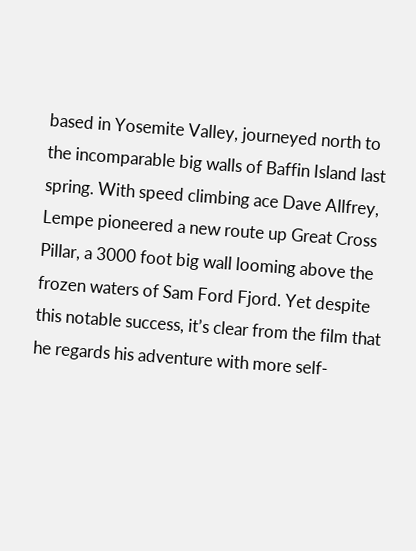based in Yosemite Valley, journeyed north to the incomparable big walls of Baffin Island last spring. With speed climbing ace Dave Allfrey, Lempe pioneered a new route up Great Cross Pillar, a 3000 foot big wall looming above the frozen waters of Sam Ford Fjord. Yet despite this notable success, it’s clear from the film that he regards his adventure with more self-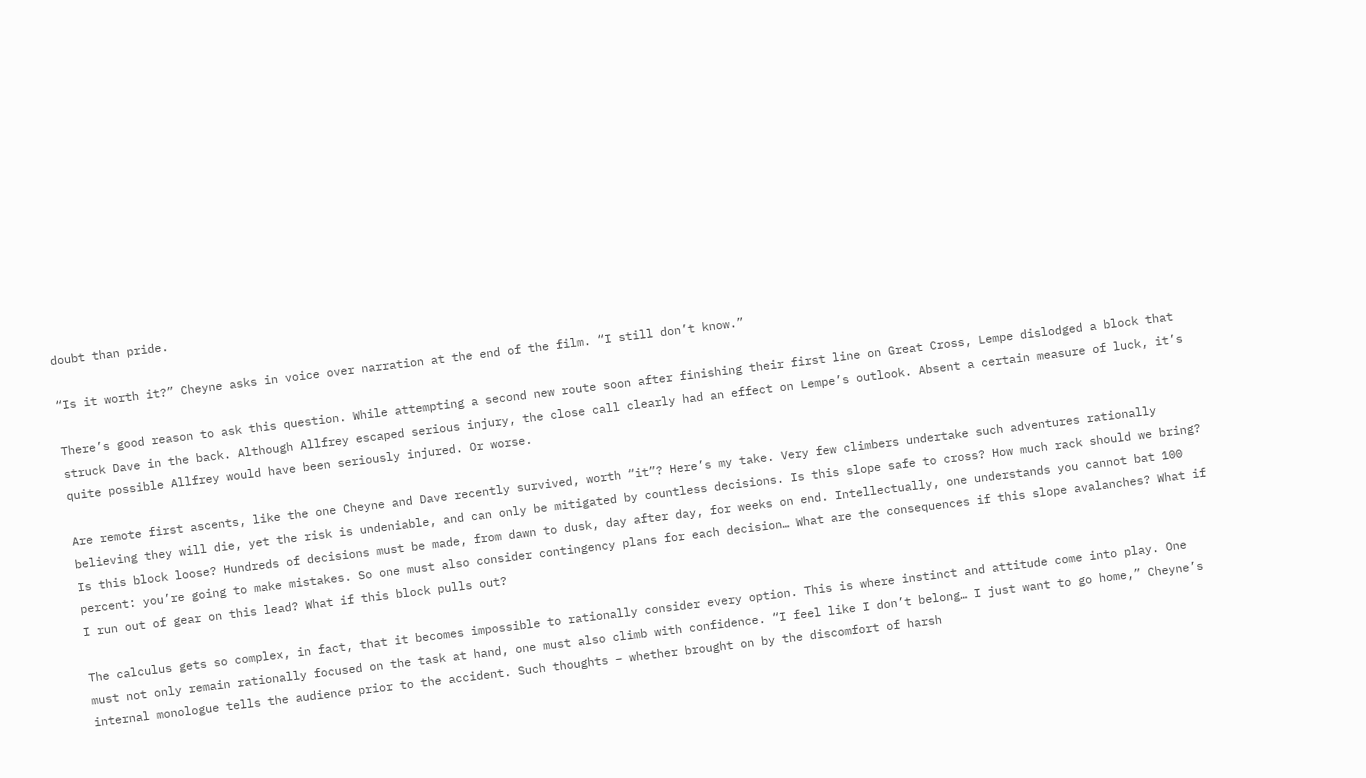doubt than pride.

“Is it worth it?” Cheyne asks in voice over narration at the end of the film. “I still don’t know.”

There’s good reason to ask this question. While attempting a second new route soon after finishing their first line on Great Cross, Lempe dislodged a block that struck Dave in the back. Although Allfrey escaped serious injury, the close call clearly had an effect on Lempe’s outlook. Absent a certain measure of luck, it’s quite possible Allfrey would have been seriously injured. Or worse.

Are remote first ascents, like the one Cheyne and Dave recently survived, worth “it”? Here’s my take. Very few climbers undertake such adventures rationally believing they will die, yet the risk is undeniable, and can only be mitigated by countless decisions. Is this slope safe to cross? How much rack should we bring? Is this block loose? Hundreds of decisions must be made, from dawn to dusk, day after day, for weeks on end. Intellectually, one understands you cannot bat 100 percent: you’re going to make mistakes. So one must also consider contingency plans for each decision… What are the consequences if this slope avalanches? What if I run out of gear on this lead? What if this block pulls out?

The calculus gets so complex, in fact, that it becomes impossible to rationally consider every option. This is where instinct and attitude come into play. One must not only remain rationally focused on the task at hand, one must also climb with confidence. “I feel like I don’t belong… I just want to go home,” Cheyne’s internal monologue tells the audience prior to the accident. Such thoughts – whether brought on by the discomfort of harsh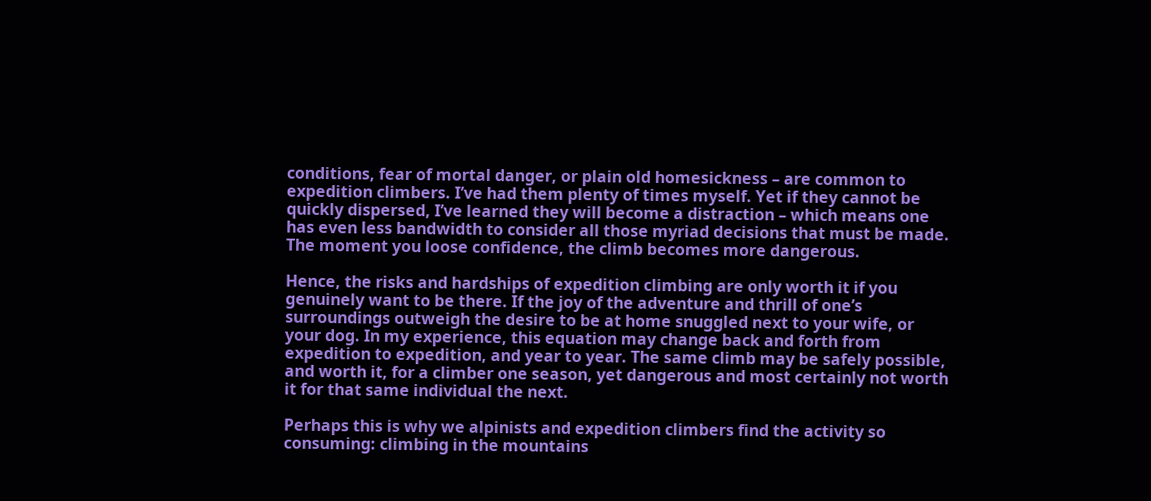conditions, fear of mortal danger, or plain old homesickness – are common to expedition climbers. I’ve had them plenty of times myself. Yet if they cannot be quickly dispersed, I’ve learned they will become a distraction – which means one has even less bandwidth to consider all those myriad decisions that must be made. The moment you loose confidence, the climb becomes more dangerous.

Hence, the risks and hardships of expedition climbing are only worth it if you genuinely want to be there. If the joy of the adventure and thrill of one’s surroundings outweigh the desire to be at home snuggled next to your wife, or your dog. In my experience, this equation may change back and forth from expedition to expedition, and year to year. The same climb may be safely possible, and worth it, for a climber one season, yet dangerous and most certainly not worth it for that same individual the next.

Perhaps this is why we alpinists and expedition climbers find the activity so consuming: climbing in the mountains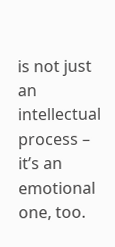is not just an intellectual process – it’s an emotional one, too.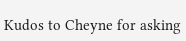Kudos to Cheyne for asking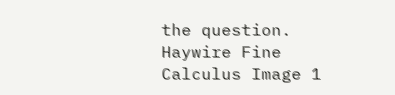the question.
Haywire Fine Calculus Image 1